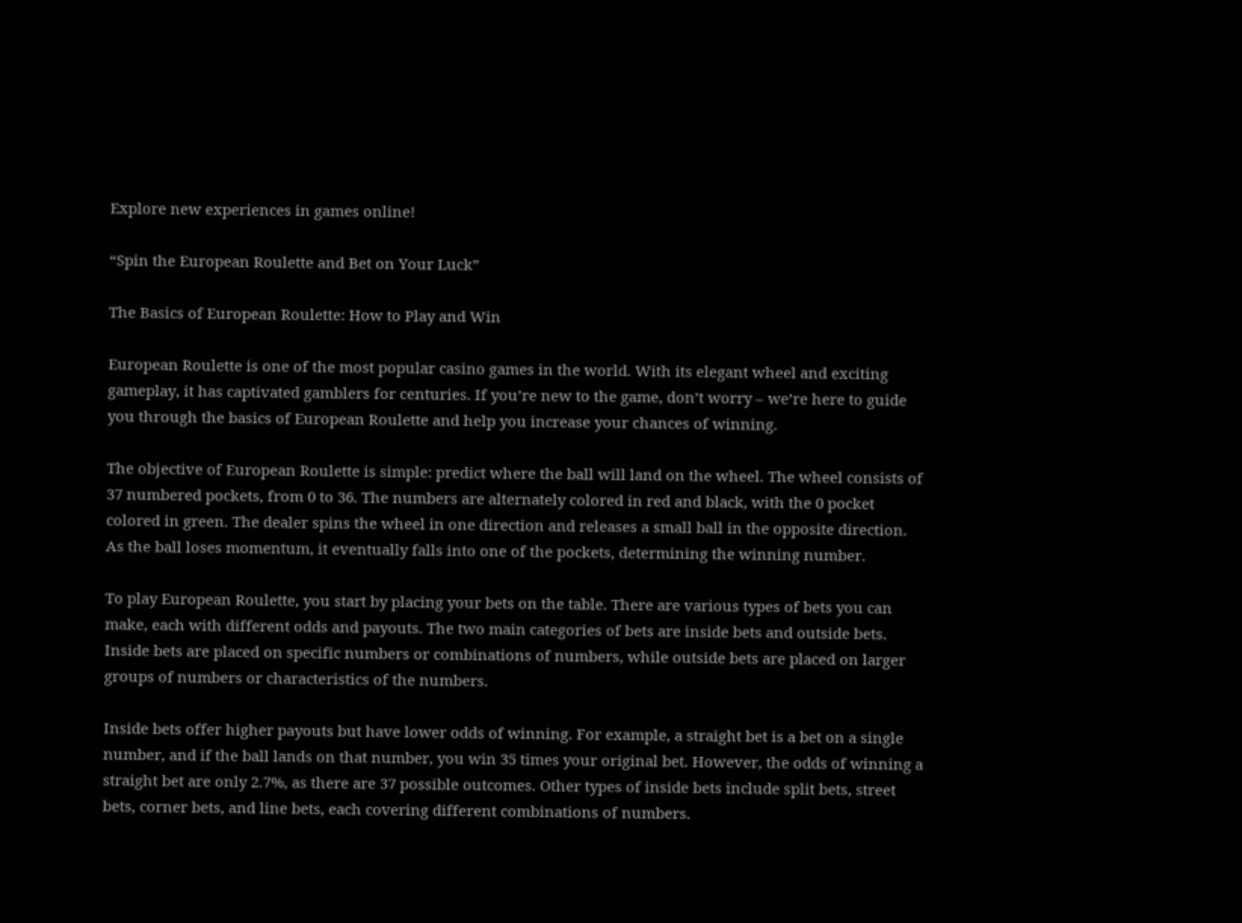Explore new experiences in games online!

“Spin the European Roulette and Bet on Your Luck”

The Basics of European Roulette: How to Play and Win

European Roulette is one of the most popular casino games in the world. With its elegant wheel and exciting gameplay, it has captivated gamblers for centuries. If you’re new to the game, don’t worry – we’re here to guide you through the basics of European Roulette and help you increase your chances of winning.

The objective of European Roulette is simple: predict where the ball will land on the wheel. The wheel consists of 37 numbered pockets, from 0 to 36. The numbers are alternately colored in red and black, with the 0 pocket colored in green. The dealer spins the wheel in one direction and releases a small ball in the opposite direction. As the ball loses momentum, it eventually falls into one of the pockets, determining the winning number.

To play European Roulette, you start by placing your bets on the table. There are various types of bets you can make, each with different odds and payouts. The two main categories of bets are inside bets and outside bets. Inside bets are placed on specific numbers or combinations of numbers, while outside bets are placed on larger groups of numbers or characteristics of the numbers.

Inside bets offer higher payouts but have lower odds of winning. For example, a straight bet is a bet on a single number, and if the ball lands on that number, you win 35 times your original bet. However, the odds of winning a straight bet are only 2.7%, as there are 37 possible outcomes. Other types of inside bets include split bets, street bets, corner bets, and line bets, each covering different combinations of numbers.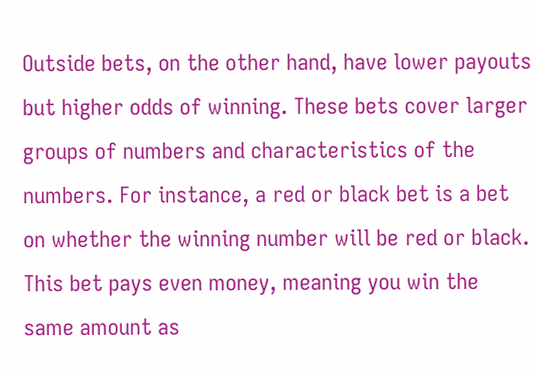Outside bets, on the other hand, have lower payouts but higher odds of winning. These bets cover larger groups of numbers and characteristics of the numbers. For instance, a red or black bet is a bet on whether the winning number will be red or black. This bet pays even money, meaning you win the same amount as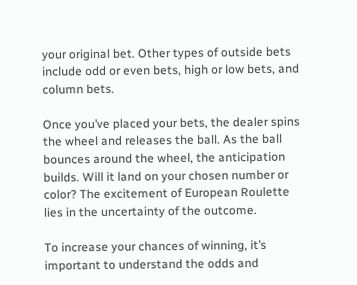your original bet. Other types of outside bets include odd or even bets, high or low bets, and column bets.

Once you’ve placed your bets, the dealer spins the wheel and releases the ball. As the ball bounces around the wheel, the anticipation builds. Will it land on your chosen number or color? The excitement of European Roulette lies in the uncertainty of the outcome.

To increase your chances of winning, it’s important to understand the odds and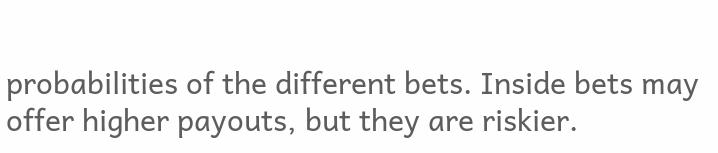probabilities of the different bets. Inside bets may offer higher payouts, but they are riskier.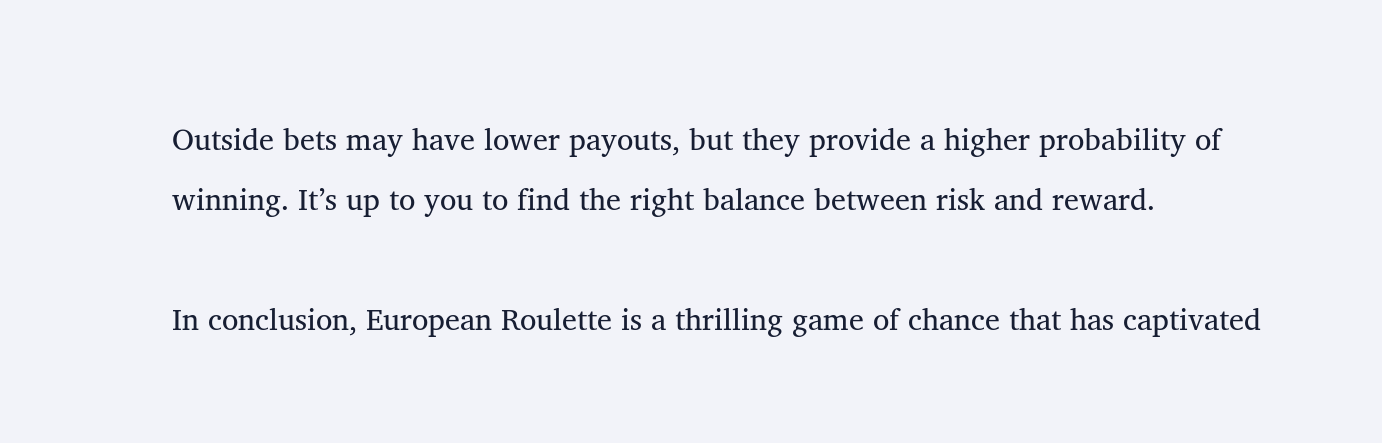Outside bets may have lower payouts, but they provide a higher probability of winning. It’s up to you to find the right balance between risk and reward.

In conclusion, European Roulette is a thrilling game of chance that has captivated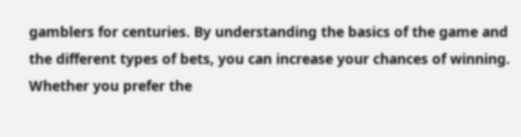gamblers for centuries. By understanding the basics of the game and the different types of bets, you can increase your chances of winning. Whether you prefer the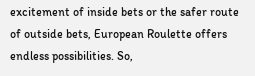excitement of inside bets or the safer route of outside bets, European Roulette offers endless possibilities. So,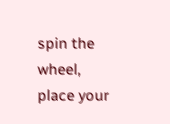spin the wheel, place your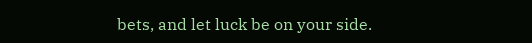bets, and let luck be on your side.